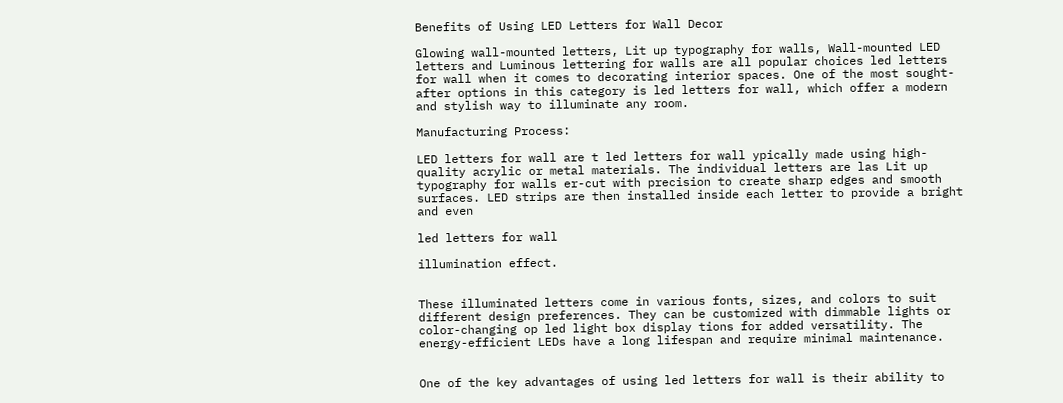Benefits of Using LED Letters for Wall Decor

Glowing wall-mounted letters, Lit up typography for walls, Wall-mounted LED letters and Luminous lettering for walls are all popular choices led letters for wall when it comes to decorating interior spaces. One of the most sought-after options in this category is led letters for wall, which offer a modern and stylish way to illuminate any room.

Manufacturing Process:

LED letters for wall are t led letters for wall ypically made using high-quality acrylic or metal materials. The individual letters are las Lit up typography for walls er-cut with precision to create sharp edges and smooth surfaces. LED strips are then installed inside each letter to provide a bright and even

led letters for wall

illumination effect.


These illuminated letters come in various fonts, sizes, and colors to suit different design preferences. They can be customized with dimmable lights or color-changing op led light box display tions for added versatility. The energy-efficient LEDs have a long lifespan and require minimal maintenance.


One of the key advantages of using led letters for wall is their ability to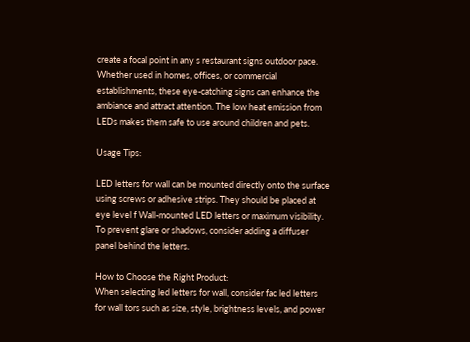create a focal point in any s restaurant signs outdoor pace. Whether used in homes, offices, or commercial establishments, these eye-catching signs can enhance the ambiance and attract attention. The low heat emission from LEDs makes them safe to use around children and pets.

Usage Tips:

LED letters for wall can be mounted directly onto the surface using screws or adhesive strips. They should be placed at eye level f Wall-mounted LED letters or maximum visibility. To prevent glare or shadows, consider adding a diffuser panel behind the letters.

How to Choose the Right Product:
When selecting led letters for wall, consider fac led letters for wall tors such as size, style, brightness levels, and power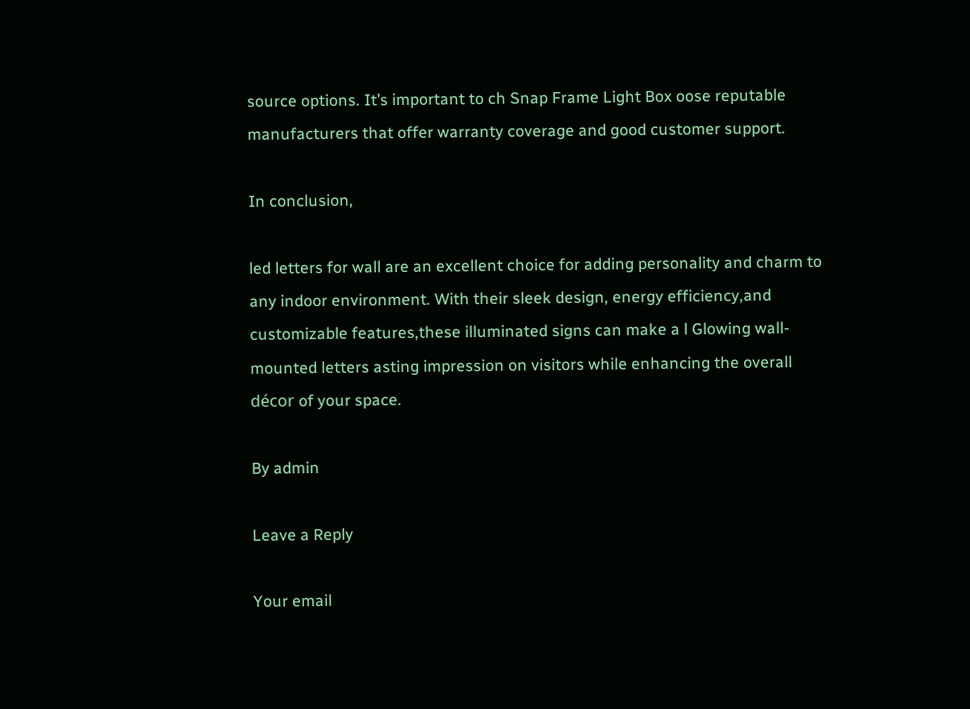source options. It’s important to ch Snap Frame Light Box oose reputable manufacturers that offer warranty coverage and good customer support.

In conclusion,

led letters for wall are an excellent choice for adding personality and charm to any indoor environment. With their sleek design, energy efficiency,and customizable features,these illuminated signs can make a l Glowing wall-mounted letters asting impression on visitors while enhancing the overall décor of your space.

By admin

Leave a Reply

Your email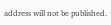address will not be published.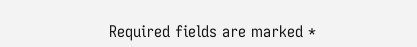Required fields are marked *